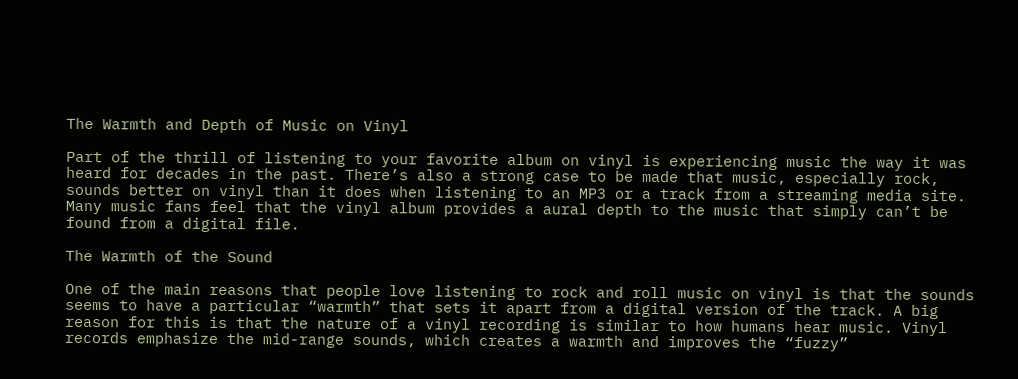The Warmth and Depth of Music on Vinyl

Part of the thrill of listening to your favorite album on vinyl is experiencing music the way it was heard for decades in the past. There’s also a strong case to be made that music, especially rock, sounds better on vinyl than it does when listening to an MP3 or a track from a streaming media site. Many music fans feel that the vinyl album provides a aural depth to the music that simply can’t be found from a digital file.

The Warmth of the Sound

One of the main reasons that people love listening to rock and roll music on vinyl is that the sounds seems to have a particular “warmth” that sets it apart from a digital version of the track. A big reason for this is that the nature of a vinyl recording is similar to how humans hear music. Vinyl records emphasize the mid-range sounds, which creates a warmth and improves the “fuzzy”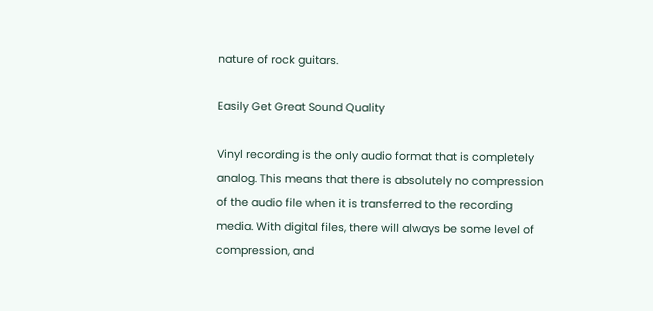nature of rock guitars.

Easily Get Great Sound Quality

Vinyl recording is the only audio format that is completely analog. This means that there is absolutely no compression of the audio file when it is transferred to the recording media. With digital files, there will always be some level of compression, and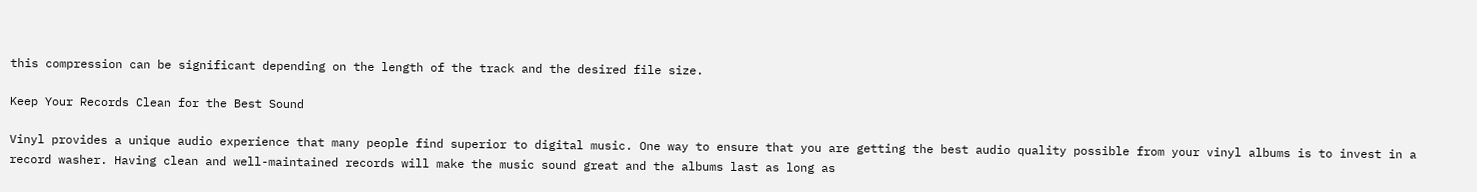this compression can be significant depending on the length of the track and the desired file size.

Keep Your Records Clean for the Best Sound

Vinyl provides a unique audio experience that many people find superior to digital music. One way to ensure that you are getting the best audio quality possible from your vinyl albums is to invest in a record washer. Having clean and well-maintained records will make the music sound great and the albums last as long as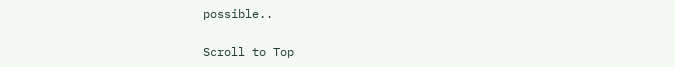possible..

Scroll to Top